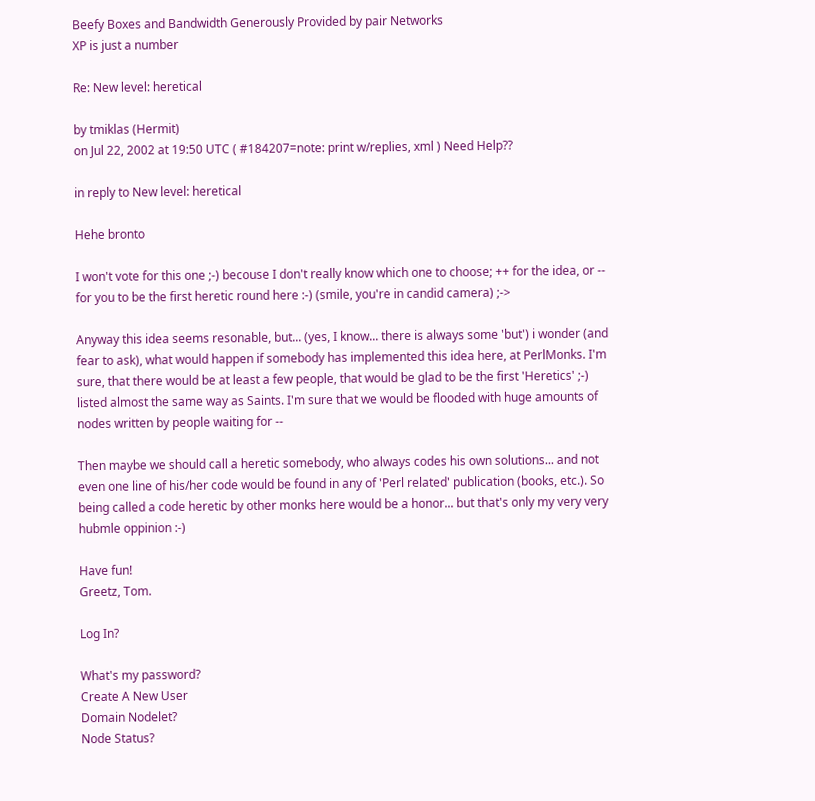Beefy Boxes and Bandwidth Generously Provided by pair Networks
XP is just a number

Re: New level: heretical

by tmiklas (Hermit)
on Jul 22, 2002 at 19:50 UTC ( #184207=note: print w/replies, xml ) Need Help??

in reply to New level: heretical

Hehe bronto

I won't vote for this one ;-) becouse I don't really know which one to choose; ++ for the idea, or -- for you to be the first heretic round here :-) (smile, you're in candid camera) ;->

Anyway this idea seems resonable, but... (yes, I know... there is always some 'but') i wonder (and fear to ask), what would happen if somebody has implemented this idea here, at PerlMonks. I'm sure, that there would be at least a few people, that would be glad to be the first 'Heretics' ;-) listed almost the same way as Saints. I'm sure that we would be flooded with huge amounts of nodes written by people waiting for --

Then maybe we should call a heretic somebody, who always codes his own solutions... and not even one line of his/her code would be found in any of 'Perl related' publication (books, etc.). So being called a code heretic by other monks here would be a honor... but that's only my very very hubmle oppinion :-)

Have fun!
Greetz, Tom.

Log In?

What's my password?
Create A New User
Domain Nodelet?
Node Status?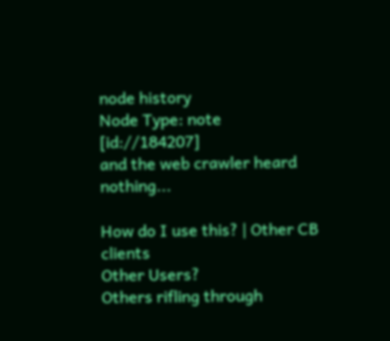node history
Node Type: note [id://184207]
and the web crawler heard nothing...

How do I use this? | Other CB clients
Other Users?
Others rifling through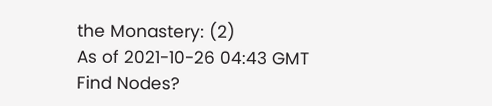the Monastery: (2)
As of 2021-10-26 04:43 GMT
Find Nodes?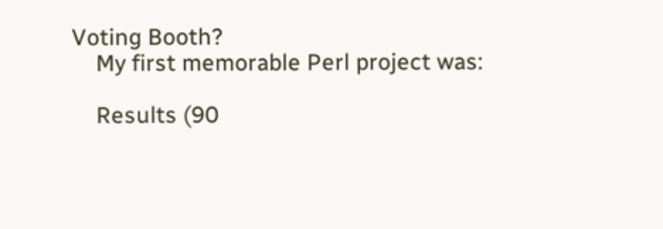Voting Booth?
    My first memorable Perl project was:

    Results (90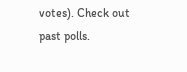votes). Check out past polls.